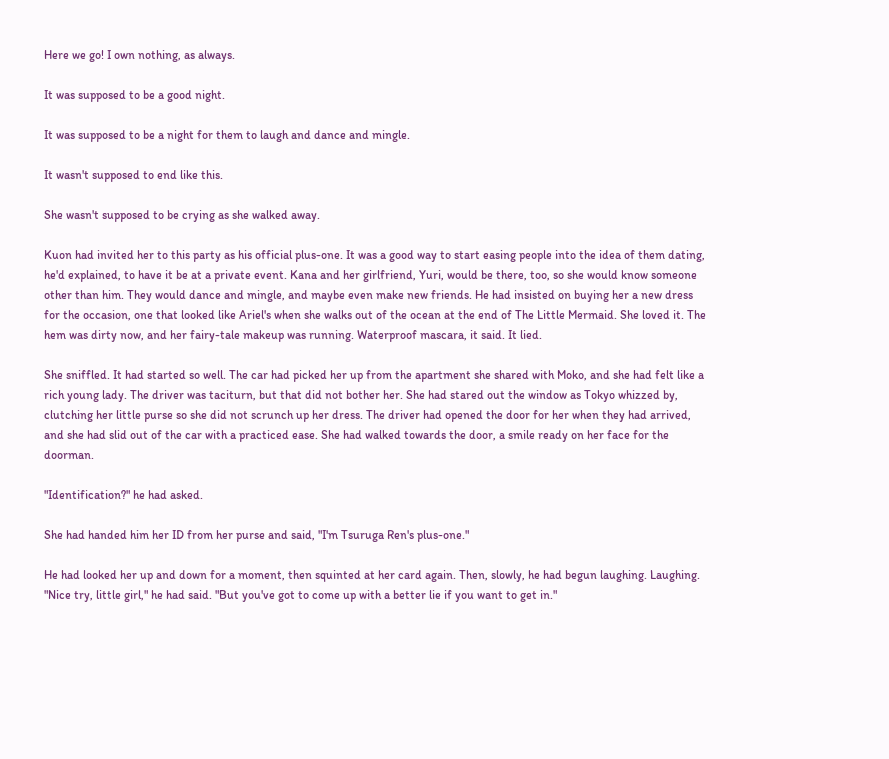Here we go! I own nothing, as always.

It was supposed to be a good night.

It was supposed to be a night for them to laugh and dance and mingle.

It wasn't supposed to end like this.

She wasn't supposed to be crying as she walked away.

Kuon had invited her to this party as his official plus-one. It was a good way to start easing people into the idea of them dating, he'd explained, to have it be at a private event. Kana and her girlfriend, Yuri, would be there, too, so she would know someone other than him. They would dance and mingle, and maybe even make new friends. He had insisted on buying her a new dress for the occasion, one that looked like Ariel's when she walks out of the ocean at the end of The Little Mermaid. She loved it. The hem was dirty now, and her fairy-tale makeup was running. Waterproof mascara, it said. It lied.

She sniffled. It had started so well. The car had picked her up from the apartment she shared with Moko, and she had felt like a rich young lady. The driver was taciturn, but that did not bother her. She had stared out the window as Tokyo whizzed by, clutching her little purse so she did not scrunch up her dress. The driver had opened the door for her when they had arrived, and she had slid out of the car with a practiced ease. She had walked towards the door, a smile ready on her face for the doorman.

"Identification?" he had asked.

She had handed him her ID from her purse and said, "I'm Tsuruga Ren's plus-one."

He had looked her up and down for a moment, then squinted at her card again. Then, slowly, he had begun laughing. Laughing. "Nice try, little girl," he had said. "But you've got to come up with a better lie if you want to get in."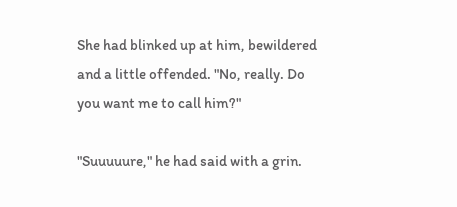She had blinked up at him, bewildered and a little offended. "No, really. Do you want me to call him?"

"Suuuuure," he had said with a grin.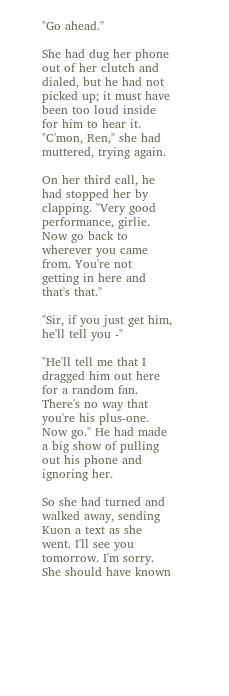"Go ahead."

She had dug her phone out of her clutch and dialed, but he had not picked up; it must have been too loud inside for him to hear it. "C'mon, Ren," she had muttered, trying again.

On her third call, he had stopped her by clapping. "Very good performance, girlie. Now go back to wherever you came from. You're not getting in here and that's that."

"Sir, if you just get him, he'll tell you -"

"He'll tell me that I dragged him out here for a random fan. There's no way that you're his plus-one. Now go." He had made a big show of pulling out his phone and ignoring her.

So she had turned and walked away, sending Kuon a text as she went. I'll see you tomorrow. I'm sorry. She should have known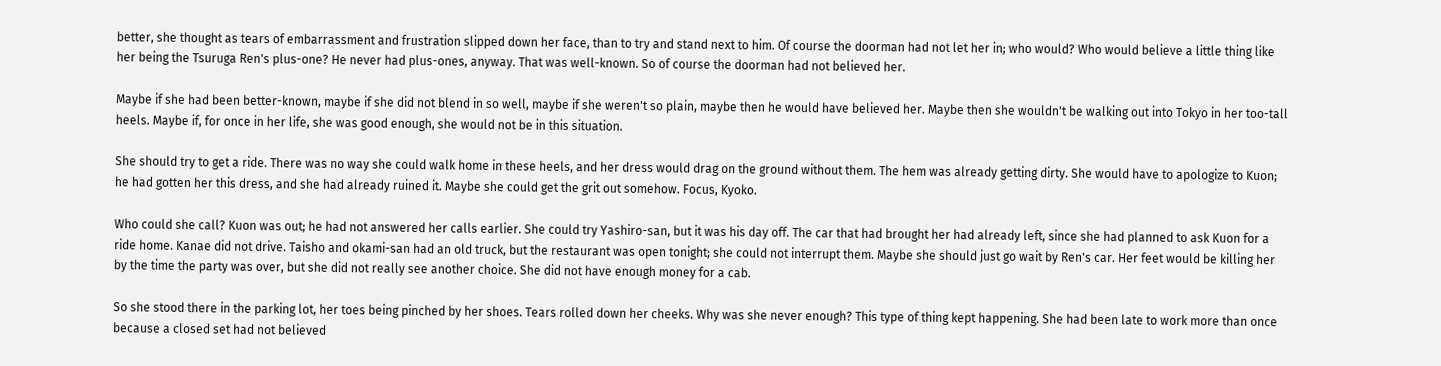better, she thought as tears of embarrassment and frustration slipped down her face, than to try and stand next to him. Of course the doorman had not let her in; who would? Who would believe a little thing like her being the Tsuruga Ren's plus-one? He never had plus-ones, anyway. That was well-known. So of course the doorman had not believed her.

Maybe if she had been better-known, maybe if she did not blend in so well, maybe if she weren't so plain, maybe then he would have believed her. Maybe then she wouldn't be walking out into Tokyo in her too-tall heels. Maybe if, for once in her life, she was good enough, she would not be in this situation.

She should try to get a ride. There was no way she could walk home in these heels, and her dress would drag on the ground without them. The hem was already getting dirty. She would have to apologize to Kuon; he had gotten her this dress, and she had already ruined it. Maybe she could get the grit out somehow. Focus, Kyoko.

Who could she call? Kuon was out; he had not answered her calls earlier. She could try Yashiro-san, but it was his day off. The car that had brought her had already left, since she had planned to ask Kuon for a ride home. Kanae did not drive. Taisho and okami-san had an old truck, but the restaurant was open tonight; she could not interrupt them. Maybe she should just go wait by Ren's car. Her feet would be killing her by the time the party was over, but she did not really see another choice. She did not have enough money for a cab.

So she stood there in the parking lot, her toes being pinched by her shoes. Tears rolled down her cheeks. Why was she never enough? This type of thing kept happening. She had been late to work more than once because a closed set had not believed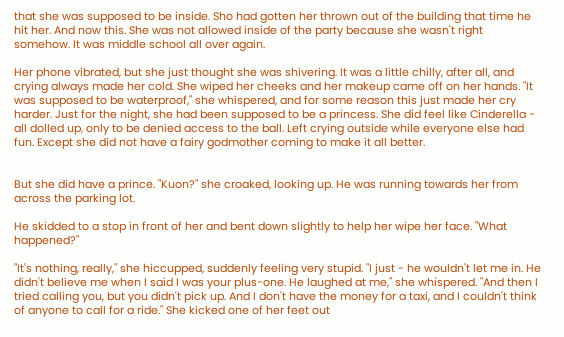that she was supposed to be inside. Sho had gotten her thrown out of the building that time he hit her. And now this. She was not allowed inside of the party because she wasn't right somehow. It was middle school all over again.

Her phone vibrated, but she just thought she was shivering. It was a little chilly, after all, and crying always made her cold. She wiped her cheeks and her makeup came off on her hands. "It was supposed to be waterproof," she whispered, and for some reason this just made her cry harder. Just for the night, she had been supposed to be a princess. She did feel like Cinderella - all dolled up, only to be denied access to the ball. Left crying outside while everyone else had fun. Except she did not have a fairy godmother coming to make it all better.


But she did have a prince. "Kuon?" she croaked, looking up. He was running towards her from across the parking lot.

He skidded to a stop in front of her and bent down slightly to help her wipe her face. "What happened?"

"It's nothing, really," she hiccupped, suddenly feeling very stupid. "I just - he wouldn't let me in. He didn't believe me when I said I was your plus-one. He laughed at me," she whispered. "And then I tried calling you, but you didn't pick up. And I don't have the money for a taxi, and I couldn't think of anyone to call for a ride." She kicked one of her feet out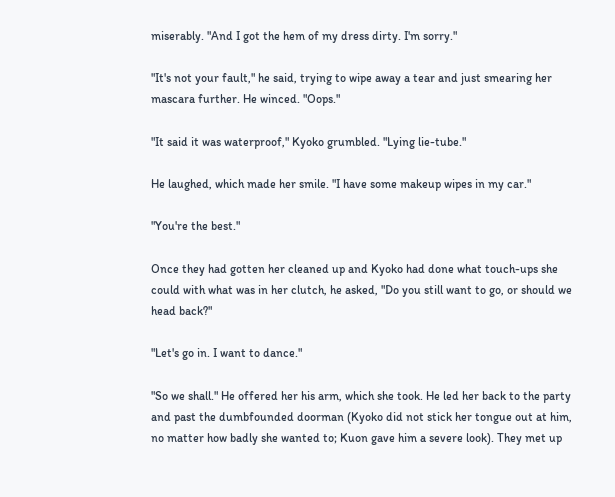miserably. "And I got the hem of my dress dirty. I'm sorry."

"It's not your fault," he said, trying to wipe away a tear and just smearing her mascara further. He winced. "Oops."

"It said it was waterproof," Kyoko grumbled. "Lying lie-tube."

He laughed, which made her smile. "I have some makeup wipes in my car."

"You're the best."

Once they had gotten her cleaned up and Kyoko had done what touch-ups she could with what was in her clutch, he asked, "Do you still want to go, or should we head back?"

"Let's go in. I want to dance."

"So we shall." He offered her his arm, which she took. He led her back to the party and past the dumbfounded doorman (Kyoko did not stick her tongue out at him, no matter how badly she wanted to; Kuon gave him a severe look). They met up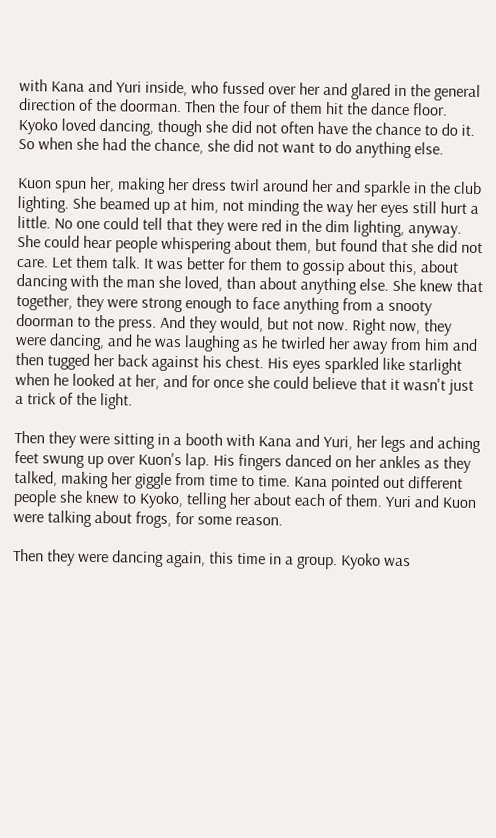with Kana and Yuri inside, who fussed over her and glared in the general direction of the doorman. Then the four of them hit the dance floor. Kyoko loved dancing, though she did not often have the chance to do it. So when she had the chance, she did not want to do anything else.

Kuon spun her, making her dress twirl around her and sparkle in the club lighting. She beamed up at him, not minding the way her eyes still hurt a little. No one could tell that they were red in the dim lighting, anyway. She could hear people whispering about them, but found that she did not care. Let them talk. It was better for them to gossip about this, about dancing with the man she loved, than about anything else. She knew that together, they were strong enough to face anything from a snooty doorman to the press. And they would, but not now. Right now, they were dancing, and he was laughing as he twirled her away from him and then tugged her back against his chest. His eyes sparkled like starlight when he looked at her, and for once she could believe that it wasn't just a trick of the light.

Then they were sitting in a booth with Kana and Yuri, her legs and aching feet swung up over Kuon's lap. His fingers danced on her ankles as they talked, making her giggle from time to time. Kana pointed out different people she knew to Kyoko, telling her about each of them. Yuri and Kuon were talking about frogs, for some reason.

Then they were dancing again, this time in a group. Kyoko was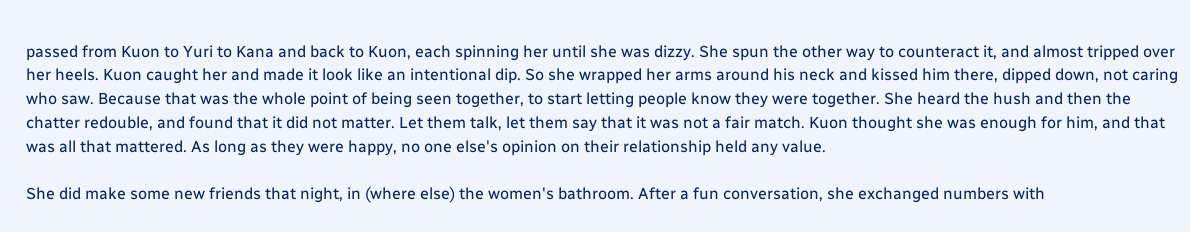passed from Kuon to Yuri to Kana and back to Kuon, each spinning her until she was dizzy. She spun the other way to counteract it, and almost tripped over her heels. Kuon caught her and made it look like an intentional dip. So she wrapped her arms around his neck and kissed him there, dipped down, not caring who saw. Because that was the whole point of being seen together, to start letting people know they were together. She heard the hush and then the chatter redouble, and found that it did not matter. Let them talk, let them say that it was not a fair match. Kuon thought she was enough for him, and that was all that mattered. As long as they were happy, no one else's opinion on their relationship held any value.

She did make some new friends that night, in (where else) the women's bathroom. After a fun conversation, she exchanged numbers with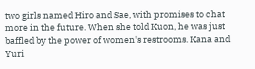two girls named Hiro and Sae, with promises to chat more in the future. When she told Kuon, he was just baffled by the power of women's restrooms. Kana and Yuri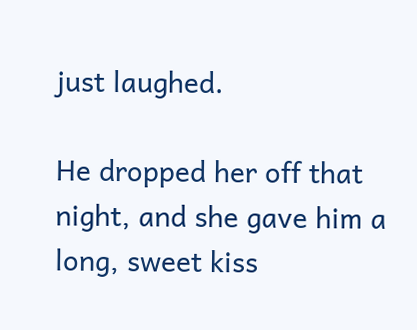just laughed.

He dropped her off that night, and she gave him a long, sweet kiss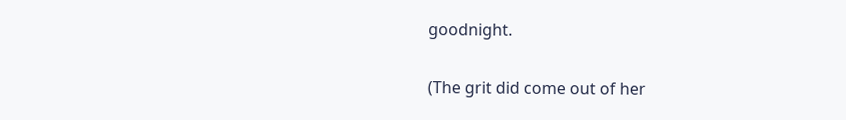goodnight.

(The grit did come out of her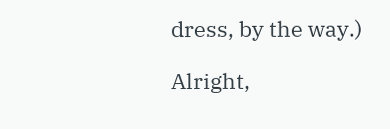dress, by the way.)

Alright,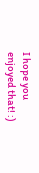I hope you enjoyed that! :)